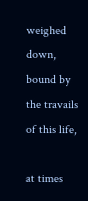weighed down, bound by the travails of this life,

at times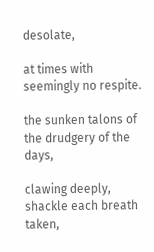desolate,

at times with seemingly no respite.

the sunken talons of the drudgery of the days,

clawing deeply, shackle each breath taken,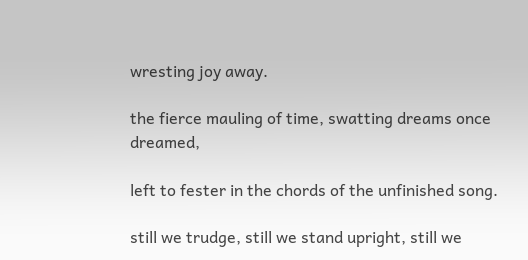wresting joy away.

the fierce mauling of time, swatting dreams once dreamed,

left to fester in the chords of the unfinished song.

still we trudge, still we stand upright, still we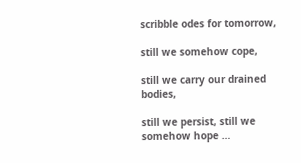scribble odes for tomorrow,

still we somehow cope,

still we carry our drained bodies,

still we persist, still we somehow hope …